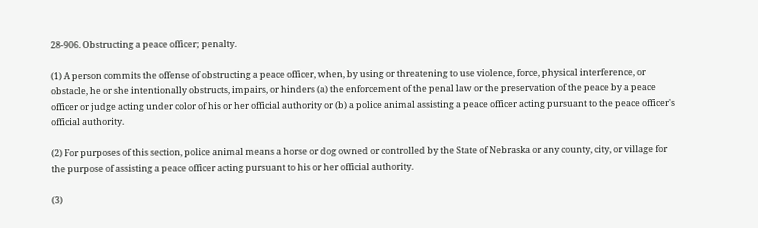28-906. Obstructing a peace officer; penalty.

(1) A person commits the offense of obstructing a peace officer, when, by using or threatening to use violence, force, physical interference, or obstacle, he or she intentionally obstructs, impairs, or hinders (a) the enforcement of the penal law or the preservation of the peace by a peace officer or judge acting under color of his or her official authority or (b) a police animal assisting a peace officer acting pursuant to the peace officer's official authority.

(2) For purposes of this section, police animal means a horse or dog owned or controlled by the State of Nebraska or any county, city, or village for the purpose of assisting a peace officer acting pursuant to his or her official authority.

(3)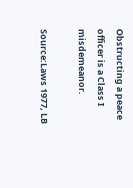Obstructing a peace officer is a Class I misdemeanor.

Source:Laws 1977, LB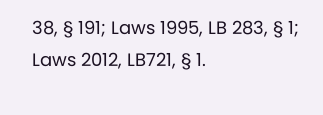38, § 191; Laws 1995, LB 283, § 1; Laws 2012, LB721, § 1.